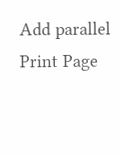Add parallel Print Page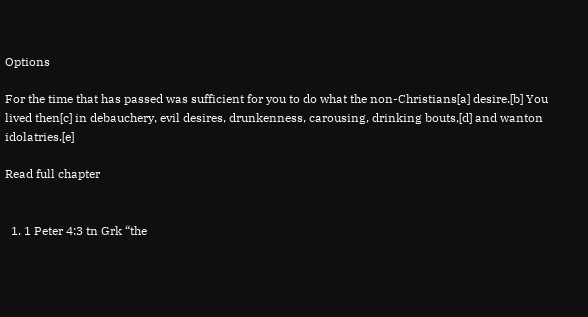Options

For the time that has passed was sufficient for you to do what the non-Christians[a] desire.[b] You lived then[c] in debauchery, evil desires, drunkenness, carousing, drinking bouts,[d] and wanton idolatries.[e]

Read full chapter


  1. 1 Peter 4:3 tn Grk “the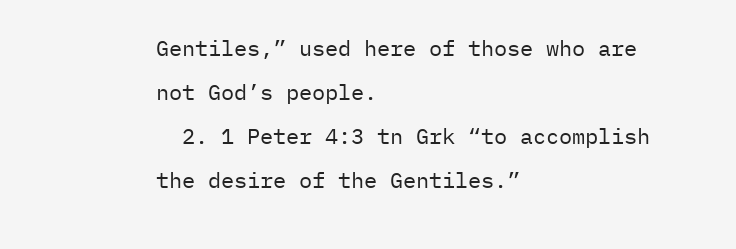Gentiles,” used here of those who are not God’s people.
  2. 1 Peter 4:3 tn Grk “to accomplish the desire of the Gentiles.”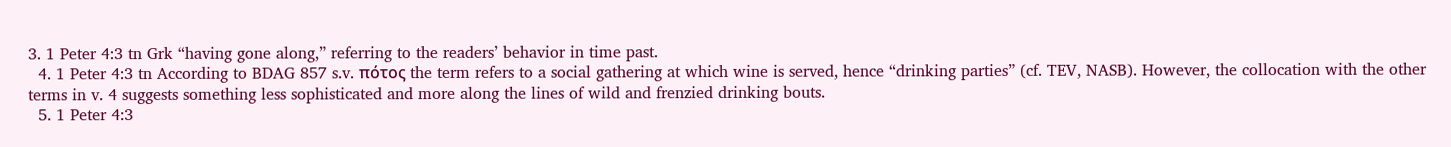3. 1 Peter 4:3 tn Grk “having gone along,” referring to the readers’ behavior in time past.
  4. 1 Peter 4:3 tn According to BDAG 857 s.v. πότος the term refers to a social gathering at which wine is served, hence “drinking parties” (cf. TEV, NASB). However, the collocation with the other terms in v. 4 suggests something less sophisticated and more along the lines of wild and frenzied drinking bouts.
  5. 1 Peter 4:3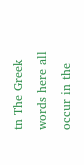tn The Greek words here all occur in the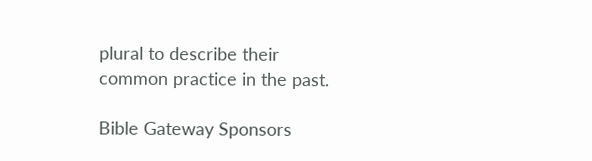plural to describe their common practice in the past.

Bible Gateway Sponsors